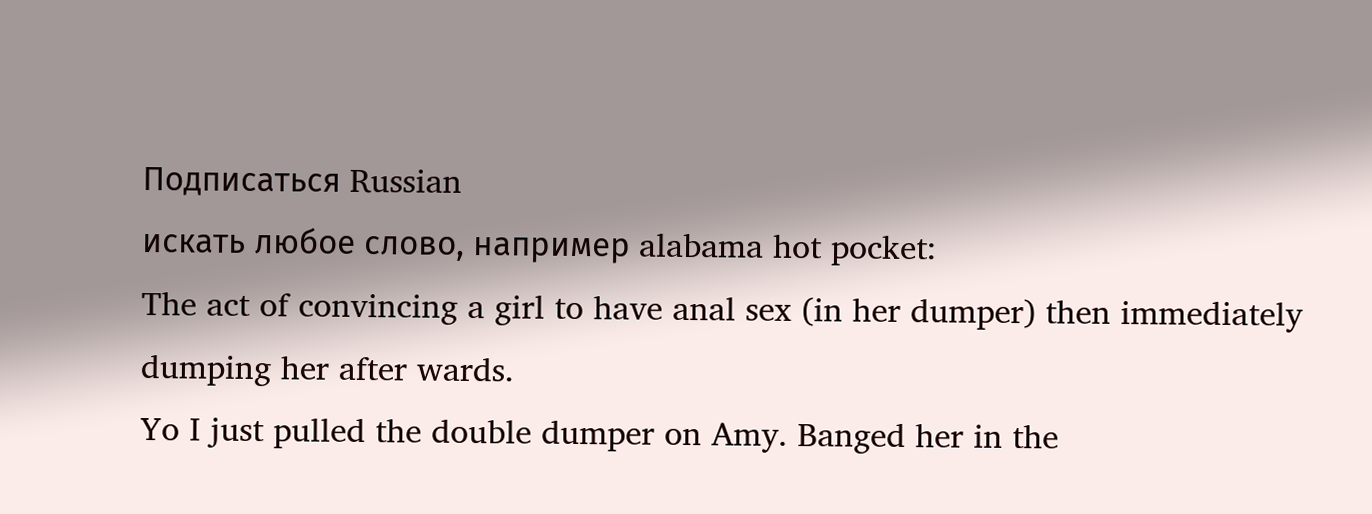Подписаться Russian
искать любое слово, например alabama hot pocket:
The act of convincing a girl to have anal sex (in her dumper) then immediately dumping her after wards.
Yo I just pulled the double dumper on Amy. Banged her in the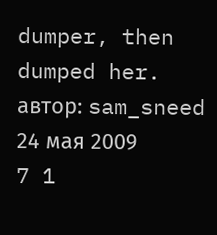dumper, then dumped her.
автор: sam_sneed 24 мая 2009
7 1